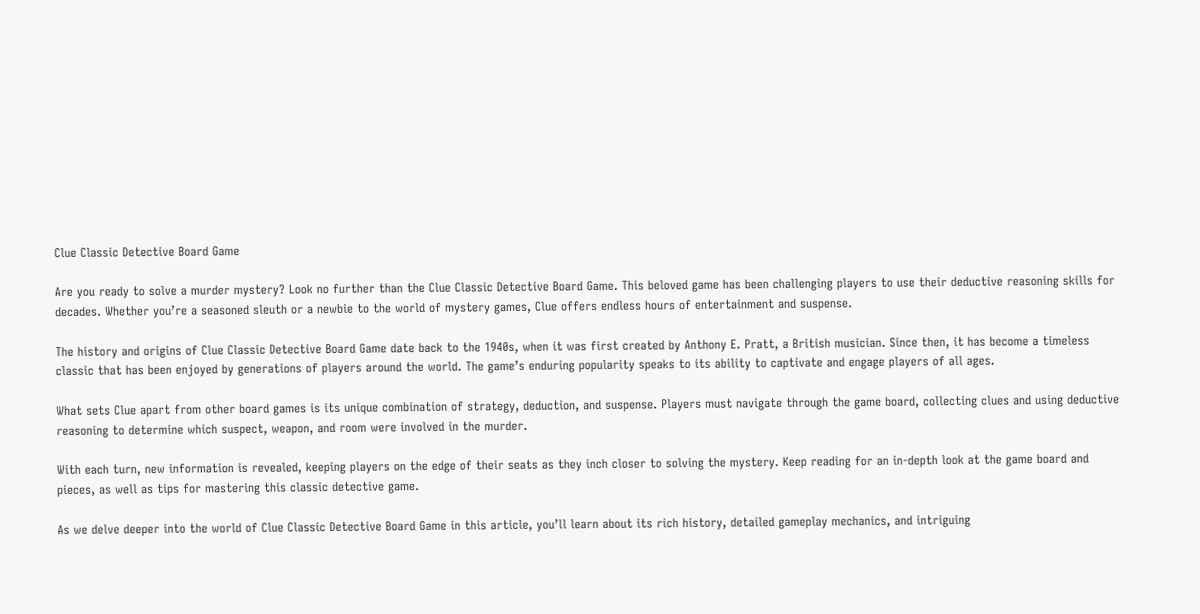Clue Classic Detective Board Game

Are you ready to solve a murder mystery? Look no further than the Clue Classic Detective Board Game. This beloved game has been challenging players to use their deductive reasoning skills for decades. Whether you’re a seasoned sleuth or a newbie to the world of mystery games, Clue offers endless hours of entertainment and suspense.

The history and origins of Clue Classic Detective Board Game date back to the 1940s, when it was first created by Anthony E. Pratt, a British musician. Since then, it has become a timeless classic that has been enjoyed by generations of players around the world. The game’s enduring popularity speaks to its ability to captivate and engage players of all ages.

What sets Clue apart from other board games is its unique combination of strategy, deduction, and suspense. Players must navigate through the game board, collecting clues and using deductive reasoning to determine which suspect, weapon, and room were involved in the murder.

With each turn, new information is revealed, keeping players on the edge of their seats as they inch closer to solving the mystery. Keep reading for an in-depth look at the game board and pieces, as well as tips for mastering this classic detective game.

As we delve deeper into the world of Clue Classic Detective Board Game in this article, you’ll learn about its rich history, detailed gameplay mechanics, and intriguing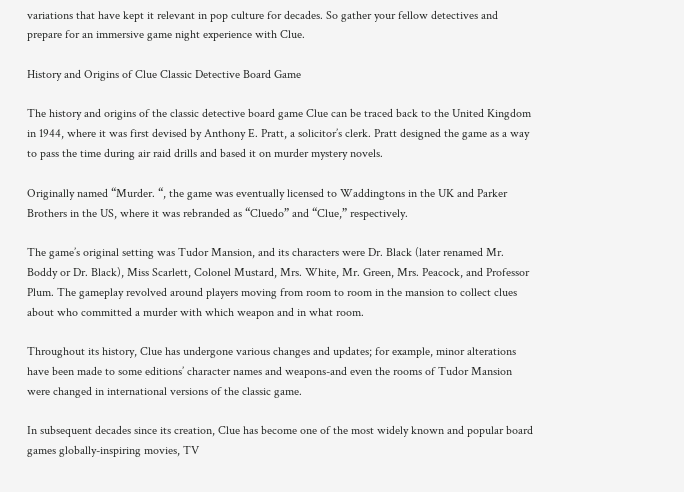variations that have kept it relevant in pop culture for decades. So gather your fellow detectives and prepare for an immersive game night experience with Clue.

History and Origins of Clue Classic Detective Board Game

The history and origins of the classic detective board game Clue can be traced back to the United Kingdom in 1944, where it was first devised by Anthony E. Pratt, a solicitor’s clerk. Pratt designed the game as a way to pass the time during air raid drills and based it on murder mystery novels.

Originally named “Murder. “, the game was eventually licensed to Waddingtons in the UK and Parker Brothers in the US, where it was rebranded as “Cluedo” and “Clue,” respectively.

The game’s original setting was Tudor Mansion, and its characters were Dr. Black (later renamed Mr. Boddy or Dr. Black), Miss Scarlett, Colonel Mustard, Mrs. White, Mr. Green, Mrs. Peacock, and Professor Plum. The gameplay revolved around players moving from room to room in the mansion to collect clues about who committed a murder with which weapon and in what room.

Throughout its history, Clue has undergone various changes and updates; for example, minor alterations have been made to some editions’ character names and weapons-and even the rooms of Tudor Mansion were changed in international versions of the classic game.

In subsequent decades since its creation, Clue has become one of the most widely known and popular board games globally-inspiring movies, TV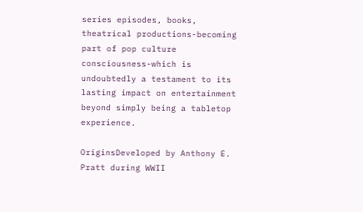series episodes, books, theatrical productions-becoming part of pop culture consciousness-which is undoubtedly a testament to its lasting impact on entertainment beyond simply being a tabletop experience.

OriginsDeveloped by Anthony E. Pratt during WWII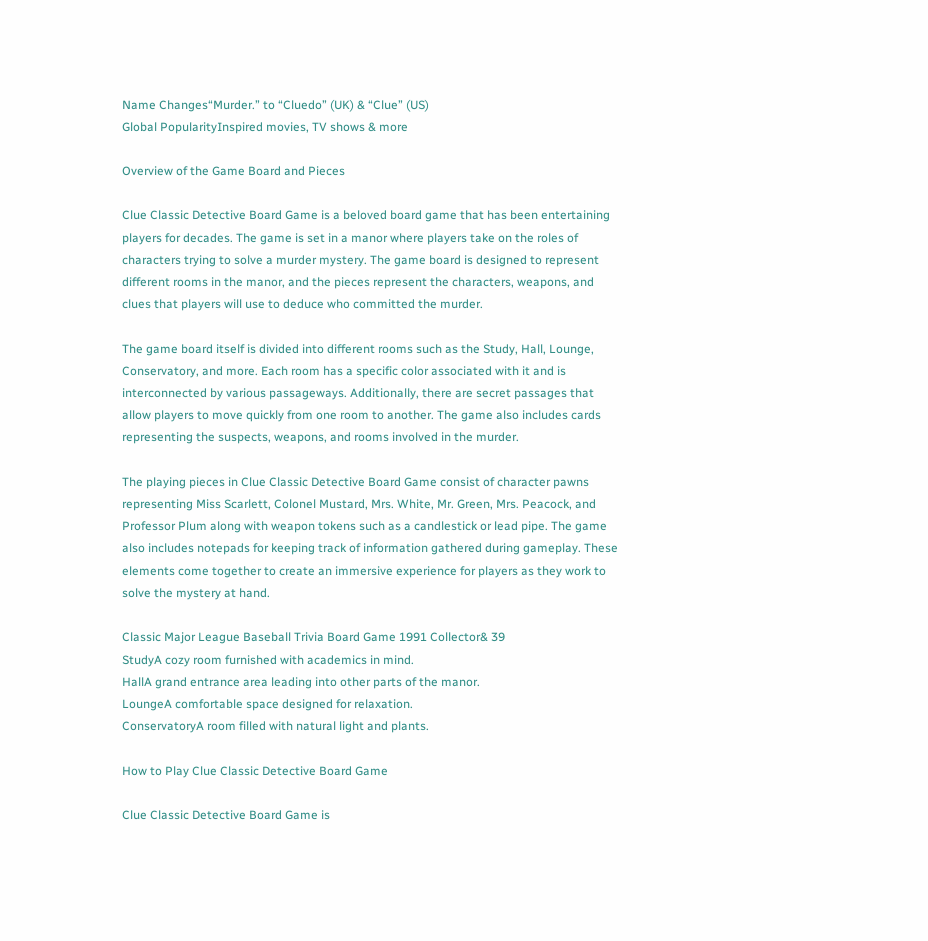Name Changes“Murder.” to “Cluedo” (UK) & “Clue” (US)
Global PopularityInspired movies, TV shows & more

Overview of the Game Board and Pieces

Clue Classic Detective Board Game is a beloved board game that has been entertaining players for decades. The game is set in a manor where players take on the roles of characters trying to solve a murder mystery. The game board is designed to represent different rooms in the manor, and the pieces represent the characters, weapons, and clues that players will use to deduce who committed the murder.

The game board itself is divided into different rooms such as the Study, Hall, Lounge, Conservatory, and more. Each room has a specific color associated with it and is interconnected by various passageways. Additionally, there are secret passages that allow players to move quickly from one room to another. The game also includes cards representing the suspects, weapons, and rooms involved in the murder.

The playing pieces in Clue Classic Detective Board Game consist of character pawns representing Miss Scarlett, Colonel Mustard, Mrs. White, Mr. Green, Mrs. Peacock, and Professor Plum along with weapon tokens such as a candlestick or lead pipe. The game also includes notepads for keeping track of information gathered during gameplay. These elements come together to create an immersive experience for players as they work to solve the mystery at hand.

Classic Major League Baseball Trivia Board Game 1991 Collector& 39
StudyA cozy room furnished with academics in mind.
HallA grand entrance area leading into other parts of the manor.
LoungeA comfortable space designed for relaxation.
ConservatoryA room filled with natural light and plants.

How to Play Clue Classic Detective Board Game

Clue Classic Detective Board Game is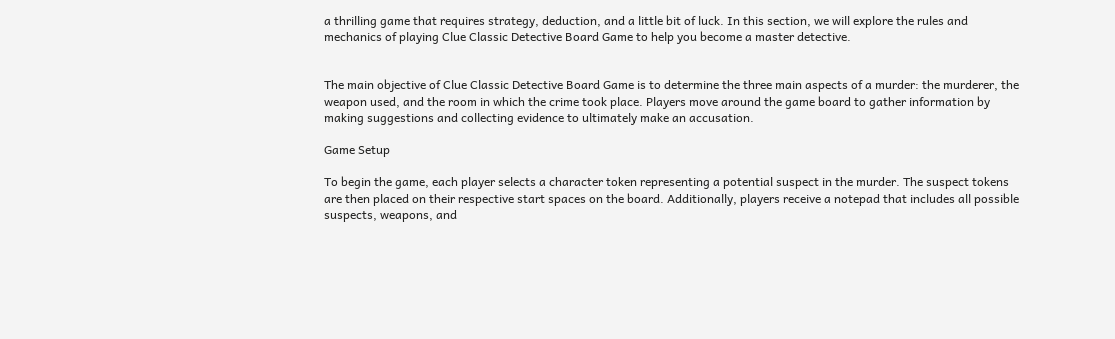a thrilling game that requires strategy, deduction, and a little bit of luck. In this section, we will explore the rules and mechanics of playing Clue Classic Detective Board Game to help you become a master detective.


The main objective of Clue Classic Detective Board Game is to determine the three main aspects of a murder: the murderer, the weapon used, and the room in which the crime took place. Players move around the game board to gather information by making suggestions and collecting evidence to ultimately make an accusation.

Game Setup

To begin the game, each player selects a character token representing a potential suspect in the murder. The suspect tokens are then placed on their respective start spaces on the board. Additionally, players receive a notepad that includes all possible suspects, weapons, and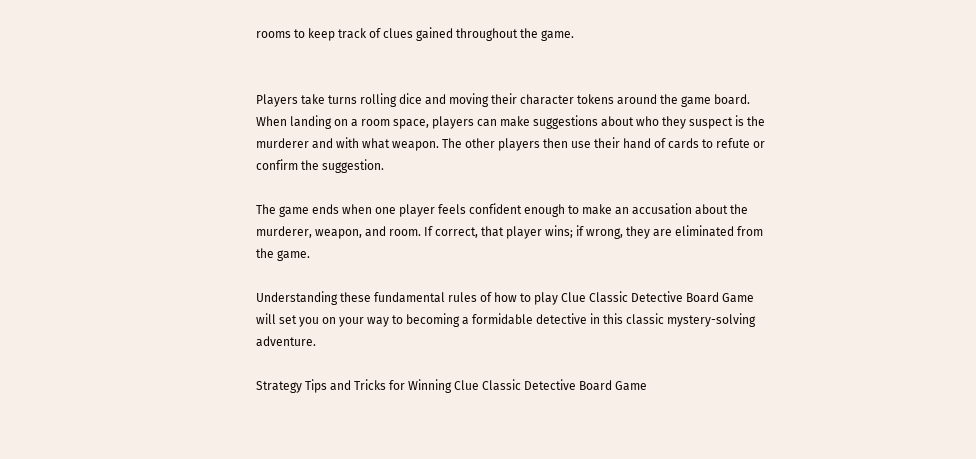rooms to keep track of clues gained throughout the game.


Players take turns rolling dice and moving their character tokens around the game board. When landing on a room space, players can make suggestions about who they suspect is the murderer and with what weapon. The other players then use their hand of cards to refute or confirm the suggestion.

The game ends when one player feels confident enough to make an accusation about the murderer, weapon, and room. If correct, that player wins; if wrong, they are eliminated from the game.

Understanding these fundamental rules of how to play Clue Classic Detective Board Game will set you on your way to becoming a formidable detective in this classic mystery-solving adventure.

Strategy Tips and Tricks for Winning Clue Classic Detective Board Game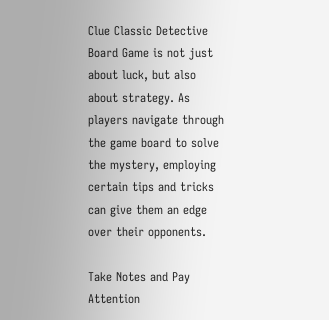Clue Classic Detective Board Game is not just about luck, but also about strategy. As players navigate through the game board to solve the mystery, employing certain tips and tricks can give them an edge over their opponents.

Take Notes and Pay Attention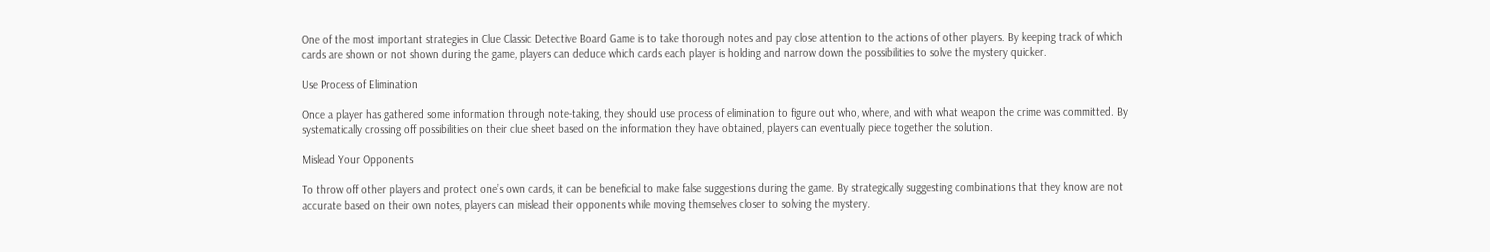One of the most important strategies in Clue Classic Detective Board Game is to take thorough notes and pay close attention to the actions of other players. By keeping track of which cards are shown or not shown during the game, players can deduce which cards each player is holding and narrow down the possibilities to solve the mystery quicker.

Use Process of Elimination

Once a player has gathered some information through note-taking, they should use process of elimination to figure out who, where, and with what weapon the crime was committed. By systematically crossing off possibilities on their clue sheet based on the information they have obtained, players can eventually piece together the solution.

Mislead Your Opponents

To throw off other players and protect one’s own cards, it can be beneficial to make false suggestions during the game. By strategically suggesting combinations that they know are not accurate based on their own notes, players can mislead their opponents while moving themselves closer to solving the mystery.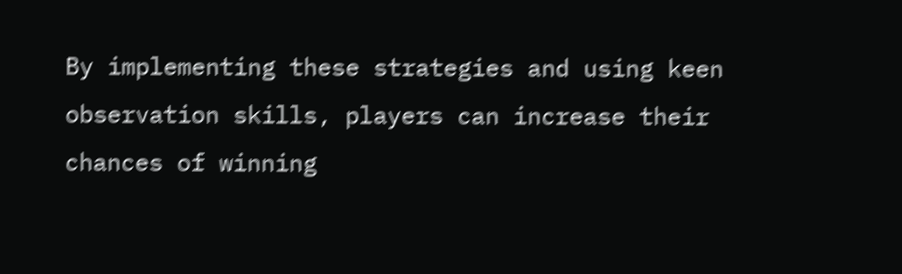By implementing these strategies and using keen observation skills, players can increase their chances of winning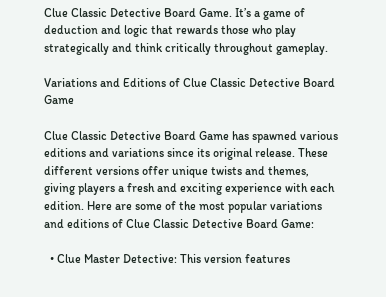Clue Classic Detective Board Game. It’s a game of deduction and logic that rewards those who play strategically and think critically throughout gameplay.

Variations and Editions of Clue Classic Detective Board Game

Clue Classic Detective Board Game has spawned various editions and variations since its original release. These different versions offer unique twists and themes, giving players a fresh and exciting experience with each edition. Here are some of the most popular variations and editions of Clue Classic Detective Board Game:

  • Clue Master Detective: This version features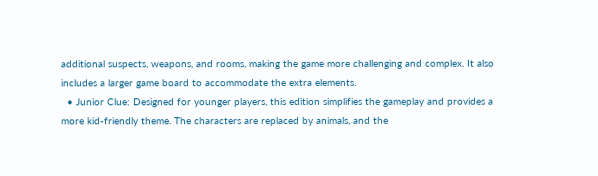additional suspects, weapons, and rooms, making the game more challenging and complex. It also includes a larger game board to accommodate the extra elements.
  • Junior Clue: Designed for younger players, this edition simplifies the gameplay and provides a more kid-friendly theme. The characters are replaced by animals, and the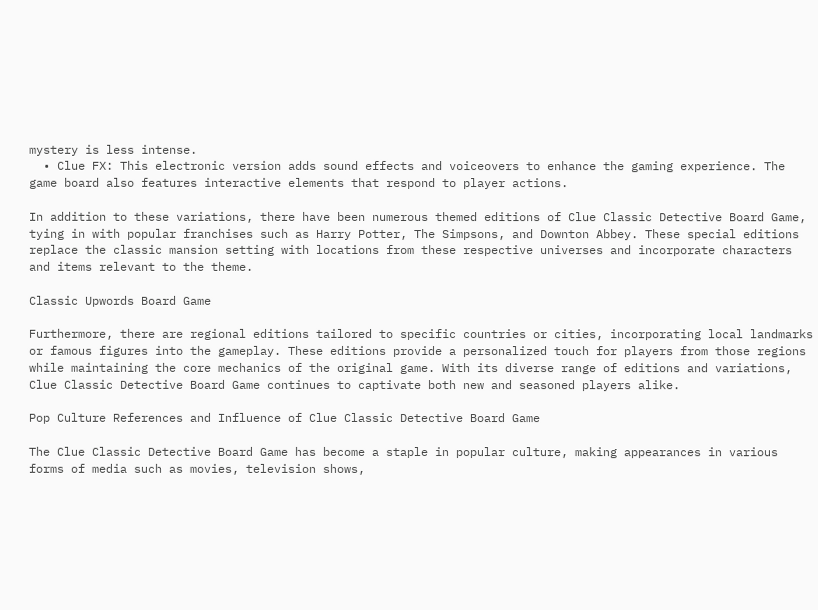mystery is less intense.
  • Clue FX: This electronic version adds sound effects and voiceovers to enhance the gaming experience. The game board also features interactive elements that respond to player actions.

In addition to these variations, there have been numerous themed editions of Clue Classic Detective Board Game, tying in with popular franchises such as Harry Potter, The Simpsons, and Downton Abbey. These special editions replace the classic mansion setting with locations from these respective universes and incorporate characters and items relevant to the theme.

Classic Upwords Board Game

Furthermore, there are regional editions tailored to specific countries or cities, incorporating local landmarks or famous figures into the gameplay. These editions provide a personalized touch for players from those regions while maintaining the core mechanics of the original game. With its diverse range of editions and variations, Clue Classic Detective Board Game continues to captivate both new and seasoned players alike.

Pop Culture References and Influence of Clue Classic Detective Board Game

The Clue Classic Detective Board Game has become a staple in popular culture, making appearances in various forms of media such as movies, television shows,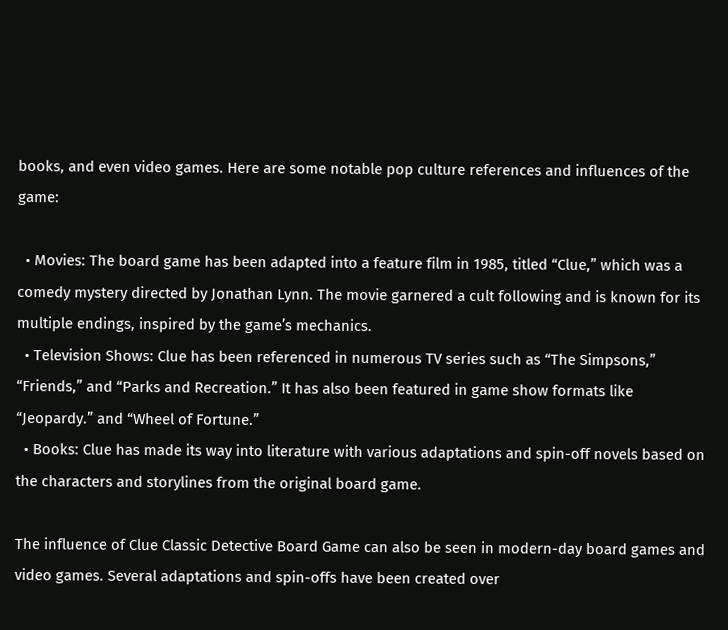books, and even video games. Here are some notable pop culture references and influences of the game:

  • Movies: The board game has been adapted into a feature film in 1985, titled “Clue,” which was a comedy mystery directed by Jonathan Lynn. The movie garnered a cult following and is known for its multiple endings, inspired by the game’s mechanics.
  • Television Shows: Clue has been referenced in numerous TV series such as “The Simpsons,” “Friends,” and “Parks and Recreation.” It has also been featured in game show formats like “Jeopardy.” and “Wheel of Fortune.”
  • Books: Clue has made its way into literature with various adaptations and spin-off novels based on the characters and storylines from the original board game.

The influence of Clue Classic Detective Board Game can also be seen in modern-day board games and video games. Several adaptations and spin-offs have been created over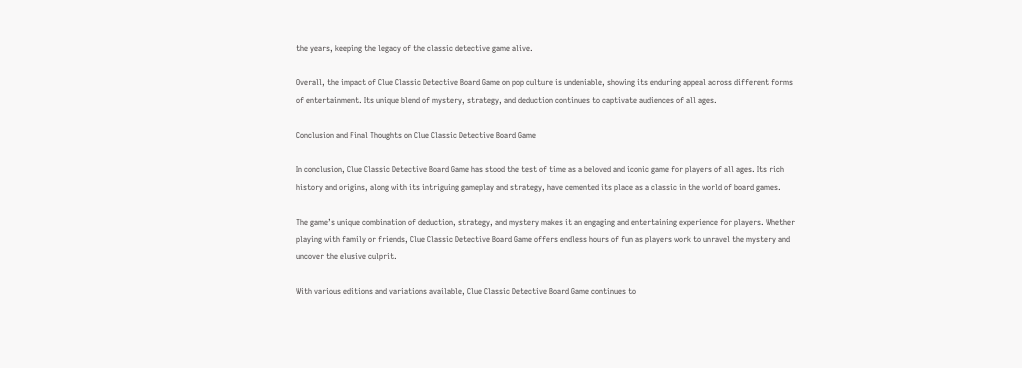the years, keeping the legacy of the classic detective game alive.

Overall, the impact of Clue Classic Detective Board Game on pop culture is undeniable, showing its enduring appeal across different forms of entertainment. Its unique blend of mystery, strategy, and deduction continues to captivate audiences of all ages.

Conclusion and Final Thoughts on Clue Classic Detective Board Game

In conclusion, Clue Classic Detective Board Game has stood the test of time as a beloved and iconic game for players of all ages. Its rich history and origins, along with its intriguing gameplay and strategy, have cemented its place as a classic in the world of board games.

The game’s unique combination of deduction, strategy, and mystery makes it an engaging and entertaining experience for players. Whether playing with family or friends, Clue Classic Detective Board Game offers endless hours of fun as players work to unravel the mystery and uncover the elusive culprit.

With various editions and variations available, Clue Classic Detective Board Game continues to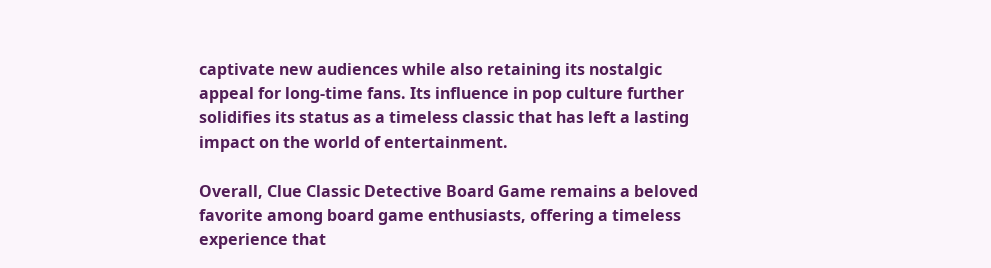captivate new audiences while also retaining its nostalgic appeal for long-time fans. Its influence in pop culture further solidifies its status as a timeless classic that has left a lasting impact on the world of entertainment.

Overall, Clue Classic Detective Board Game remains a beloved favorite among board game enthusiasts, offering a timeless experience that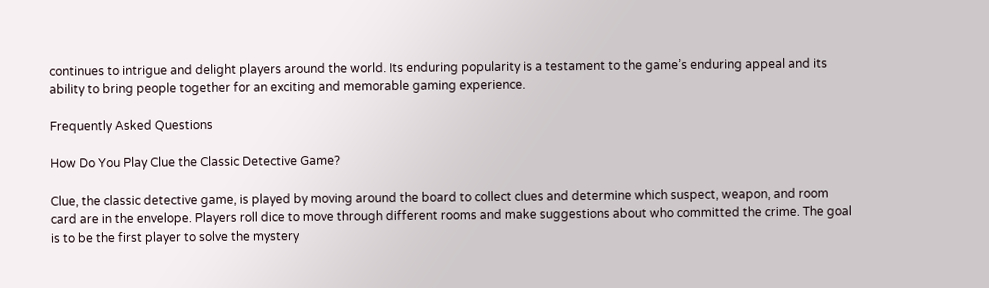continues to intrigue and delight players around the world. Its enduring popularity is a testament to the game’s enduring appeal and its ability to bring people together for an exciting and memorable gaming experience.

Frequently Asked Questions

How Do You Play Clue the Classic Detective Game?

Clue, the classic detective game, is played by moving around the board to collect clues and determine which suspect, weapon, and room card are in the envelope. Players roll dice to move through different rooms and make suggestions about who committed the crime. The goal is to be the first player to solve the mystery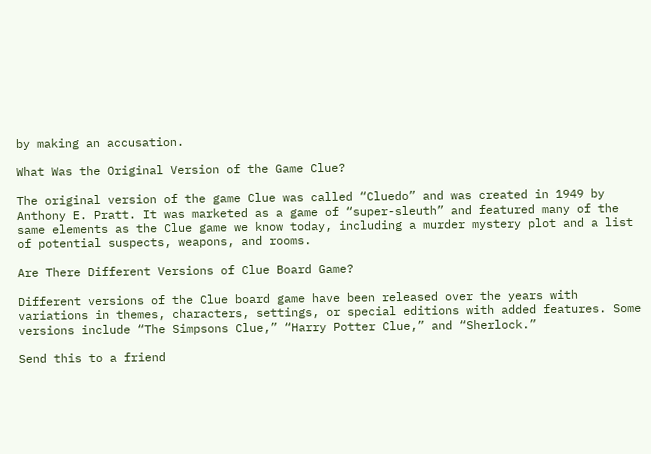by making an accusation.

What Was the Original Version of the Game Clue?

The original version of the game Clue was called “Cluedo” and was created in 1949 by Anthony E. Pratt. It was marketed as a game of “super-sleuth” and featured many of the same elements as the Clue game we know today, including a murder mystery plot and a list of potential suspects, weapons, and rooms.

Are There Different Versions of Clue Board Game?

Different versions of the Clue board game have been released over the years with variations in themes, characters, settings, or special editions with added features. Some versions include “The Simpsons Clue,” “Harry Potter Clue,” and “Sherlock.”

Send this to a friend